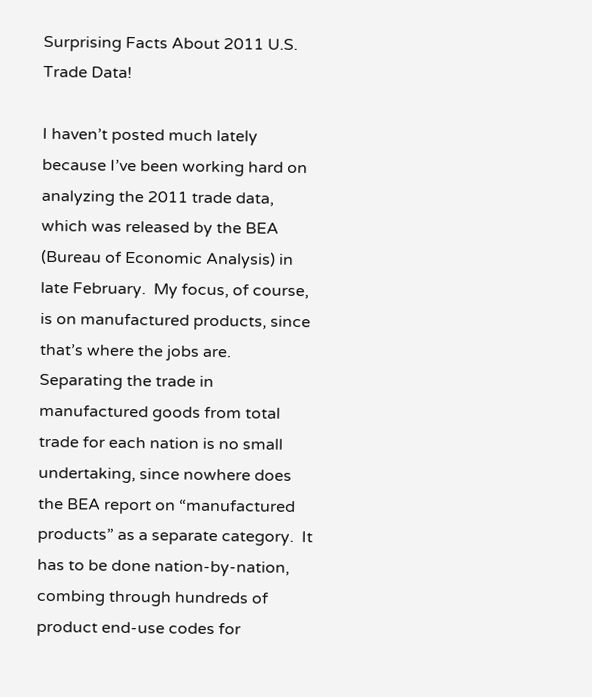Surprising Facts About 2011 U.S. Trade Data!

I haven’t posted much lately because I’ve been working hard on analyzing the 2011 trade data, which was released by the BEA (Bureau of Economic Analysis) in late February.  My focus, of course, is on manufactured products, since that’s where the jobs are.  Separating the trade in manufactured goods from total trade for each nation is no small undertaking, since nowhere does the BEA report on “manufactured products” as a separate category.  It has to be done nation-by-nation, combing through hundreds of product end-use codes for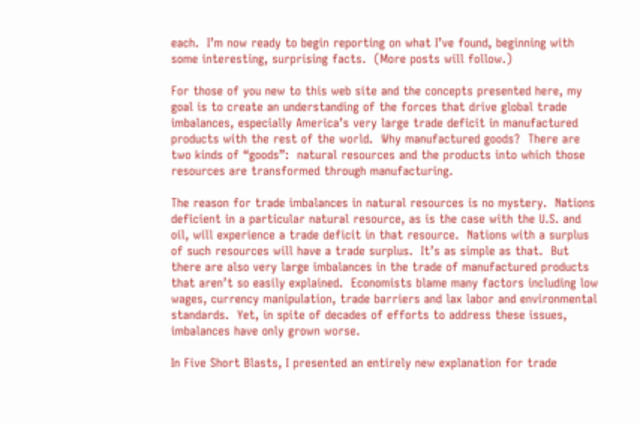each.  I’m now ready to begin reporting on what I’ve found, beginning with some interesting, surprising facts.  (More posts will follow.)

For those of you new to this web site and the concepts presented here, my goal is to create an understanding of the forces that drive global trade imbalances, especially America’s very large trade deficit in manufactured products with the rest of the world.  Why manufactured goods?  There are two kinds of “goods”:  natural resources and the products into which those resources are transformed through manufacturing.

The reason for trade imbalances in natural resources is no mystery.  Nations deficient in a particular natural resource, as is the case with the U.S. and oil, will experience a trade deficit in that resource.  Nations with a surplus of such resources will have a trade surplus.  It’s as simple as that.  But there are also very large imbalances in the trade of manufactured products that aren’t so easily explained.  Economists blame many factors including low wages, currency manipulation, trade barriers and lax labor and environmental standards.  Yet, in spite of decades of efforts to address these issues, imbalances have only grown worse.

In Five Short Blasts, I presented an entirely new explanation for trade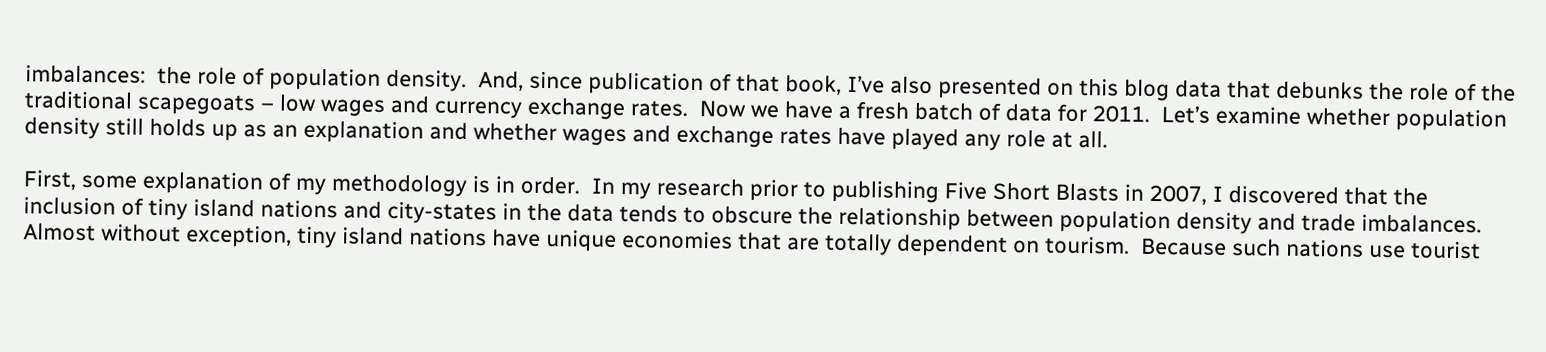imbalances:  the role of population density.  And, since publication of that book, I’ve also presented on this blog data that debunks the role of the traditional scapegoats – low wages and currency exchange rates.  Now we have a fresh batch of data for 2011.  Let’s examine whether population density still holds up as an explanation and whether wages and exchange rates have played any role at all.

First, some explanation of my methodology is in order.  In my research prior to publishing Five Short Blasts in 2007, I discovered that the inclusion of tiny island nations and city-states in the data tends to obscure the relationship between population density and trade imbalances.  Almost without exception, tiny island nations have unique economies that are totally dependent on tourism.  Because such nations use tourist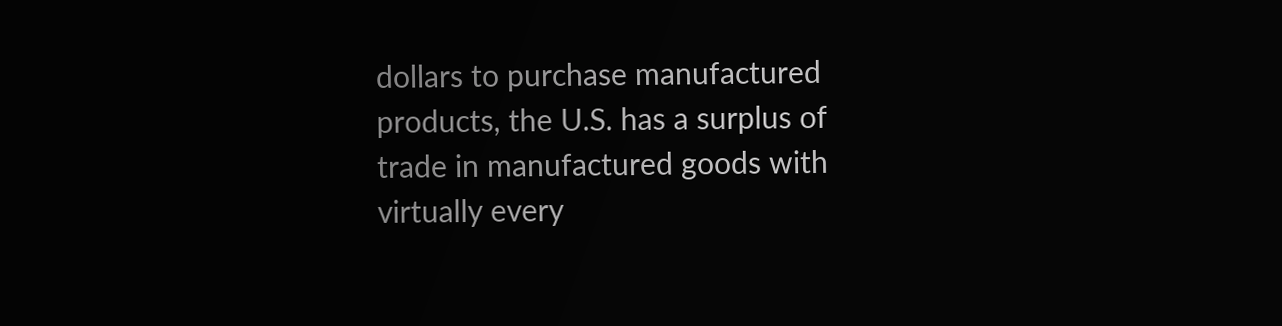dollars to purchase manufactured products, the U.S. has a surplus of trade in manufactured goods with virtually every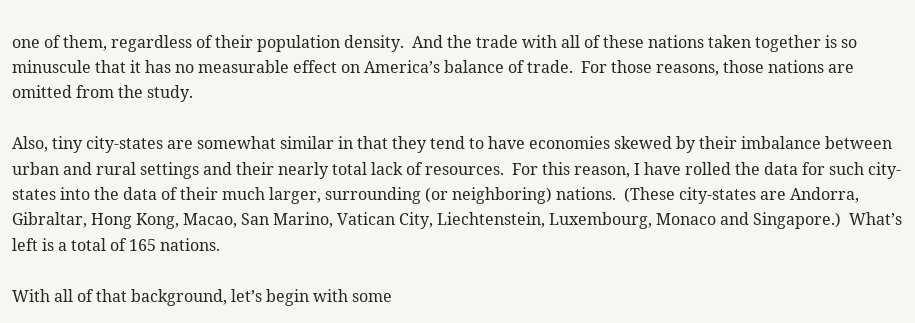one of them, regardless of their population density.  And the trade with all of these nations taken together is so minuscule that it has no measurable effect on America’s balance of trade.  For those reasons, those nations are omitted from the study.

Also, tiny city-states are somewhat similar in that they tend to have economies skewed by their imbalance between urban and rural settings and their nearly total lack of resources.  For this reason, I have rolled the data for such city-states into the data of their much larger, surrounding (or neighboring) nations.  (These city-states are Andorra, Gibraltar, Hong Kong, Macao, San Marino, Vatican City, Liechtenstein, Luxembourg, Monaco and Singapore.)  What’s left is a total of 165 nations.

With all of that background, let’s begin with some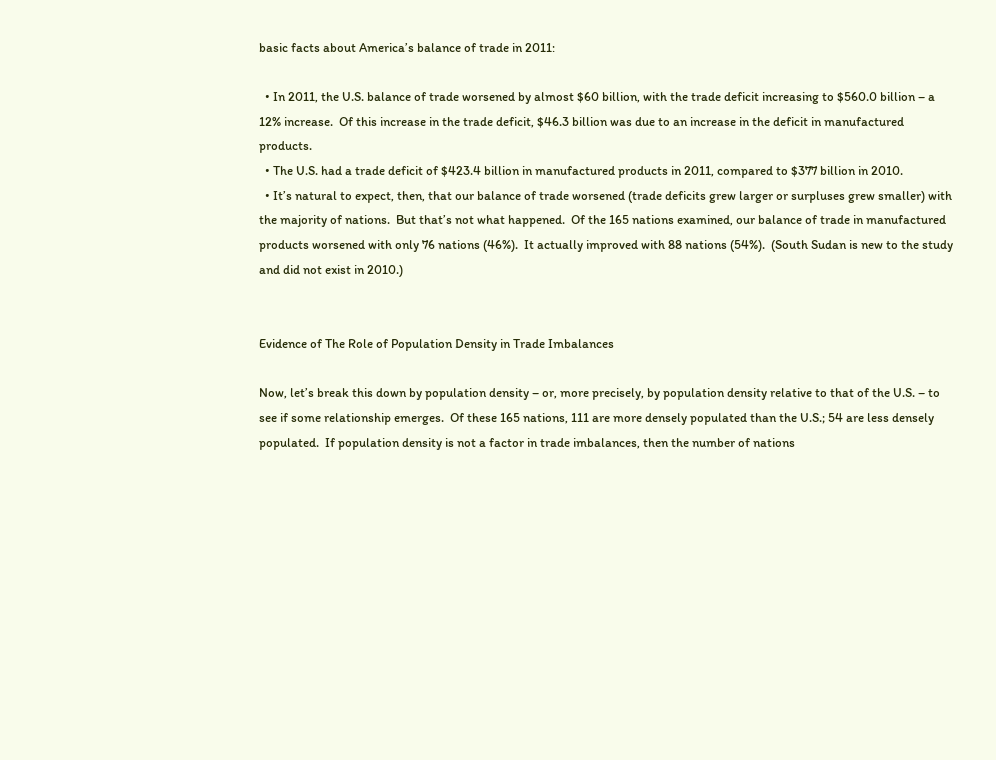basic facts about America’s balance of trade in 2011:

  • In 2011, the U.S. balance of trade worsened by almost $60 billion, with the trade deficit increasing to $560.0 billion – a 12% increase.  Of this increase in the trade deficit, $46.3 billion was due to an increase in the deficit in manufactured products.
  • The U.S. had a trade deficit of $423.4 billion in manufactured products in 2011, compared to $377 billion in 2010.
  • It’s natural to expect, then, that our balance of trade worsened (trade deficits grew larger or surpluses grew smaller) with the majority of nations.  But that’s not what happened.  Of the 165 nations examined, our balance of trade in manufactured products worsened with only 76 nations (46%).  It actually improved with 88 nations (54%).  (South Sudan is new to the study and did not exist in 2010.)


Evidence of The Role of Population Density in Trade Imbalances

Now, let’s break this down by population density – or, more precisely, by population density relative to that of the U.S. – to see if some relationship emerges.  Of these 165 nations, 111 are more densely populated than the U.S.; 54 are less densely populated.  If population density is not a factor in trade imbalances, then the number of nations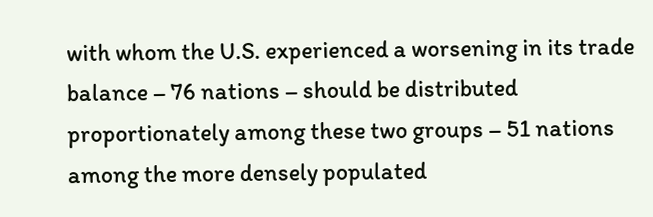with whom the U.S. experienced a worsening in its trade balance – 76 nations – should be distributed proportionately among these two groups – 51 nations among the more densely populated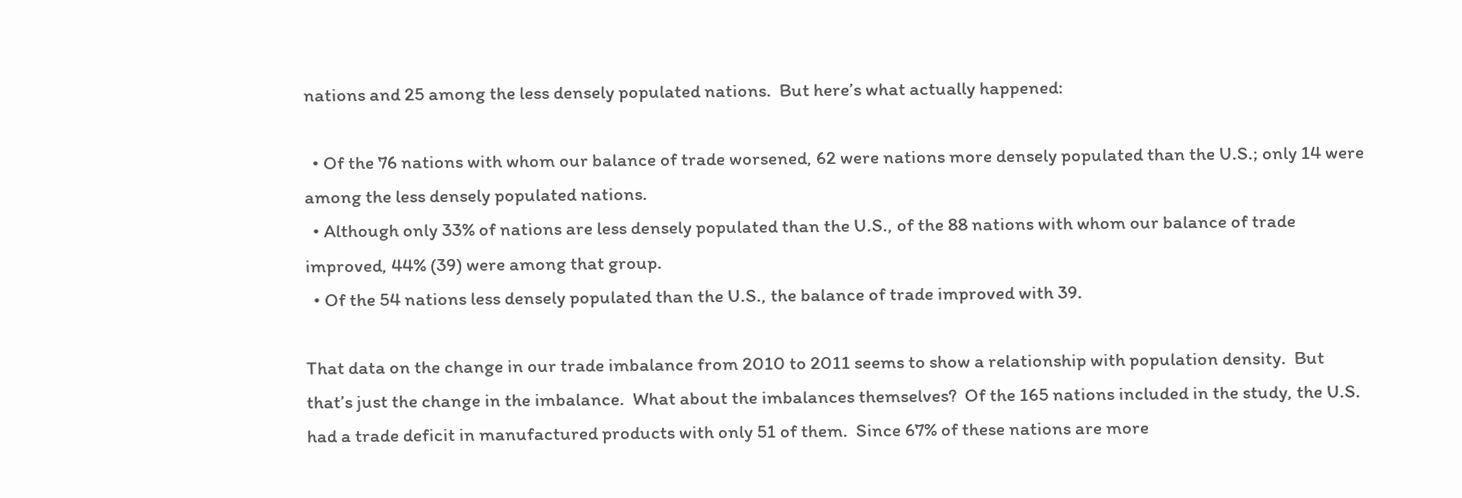nations and 25 among the less densely populated nations.  But here’s what actually happened:

  • Of the 76 nations with whom our balance of trade worsened, 62 were nations more densely populated than the U.S.; only 14 were among the less densely populated nations.
  • Although only 33% of nations are less densely populated than the U.S., of the 88 nations with whom our balance of trade improved, 44% (39) were among that group.
  • Of the 54 nations less densely populated than the U.S., the balance of trade improved with 39.

That data on the change in our trade imbalance from 2010 to 2011 seems to show a relationship with population density.  But that’s just the change in the imbalance.  What about the imbalances themselves?  Of the 165 nations included in the study, the U.S. had a trade deficit in manufactured products with only 51 of them.  Since 67% of these nations are more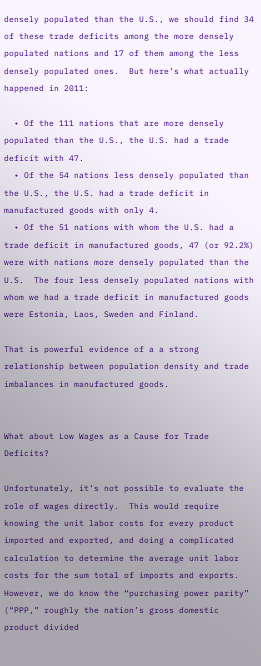densely populated than the U.S., we should find 34 of these trade deficits among the more densely populated nations and 17 of them among the less densely populated ones.  But here’s what actually happened in 2011:

  • Of the 111 nations that are more densely populated than the U.S., the U.S. had a trade deficit with 47.
  • Of the 54 nations less densely populated than the U.S., the U.S. had a trade deficit in manufactured goods with only 4.
  • Of the 51 nations with whom the U.S. had a trade deficit in manufactured goods, 47 (or 92.2%) were with nations more densely populated than the U.S.  The four less densely populated nations with whom we had a trade deficit in manufactured goods were Estonia, Laos, Sweden and Finland.

That is powerful evidence of a a strong relationship between population density and trade imbalances in manufactured goods.


What about Low Wages as a Cause for Trade Deficits?

Unfortunately, it’s not possible to evaluate the role of wages directly.  This would require knowing the unit labor costs for every product imported and exported, and doing a complicated calculation to determine the average unit labor costs for the sum total of imports and exports.  However, we do know the “purchasing power parity” (“PPP,” roughly the nation’s gross domestic product divided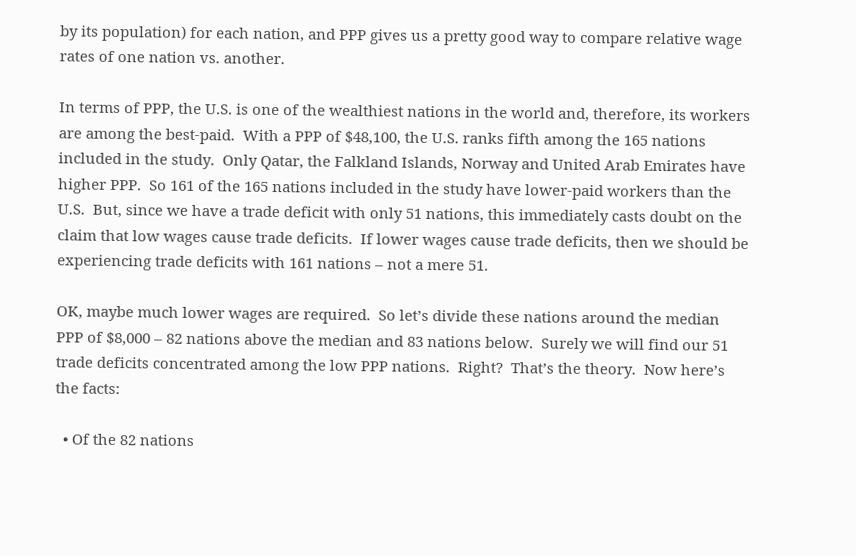by its population) for each nation, and PPP gives us a pretty good way to compare relative wage rates of one nation vs. another.

In terms of PPP, the U.S. is one of the wealthiest nations in the world and, therefore, its workers are among the best-paid.  With a PPP of $48,100, the U.S. ranks fifth among the 165 nations included in the study.  Only Qatar, the Falkland Islands, Norway and United Arab Emirates have higher PPP.  So 161 of the 165 nations included in the study have lower-paid workers than the U.S.  But, since we have a trade deficit with only 51 nations, this immediately casts doubt on the claim that low wages cause trade deficits.  If lower wages cause trade deficits, then we should be experiencing trade deficits with 161 nations – not a mere 51.

OK, maybe much lower wages are required.  So let’s divide these nations around the median PPP of $8,000 – 82 nations above the median and 83 nations below.  Surely we will find our 51 trade deficits concentrated among the low PPP nations.  Right?  That’s the theory.  Now here’s the facts:

  • Of the 82 nations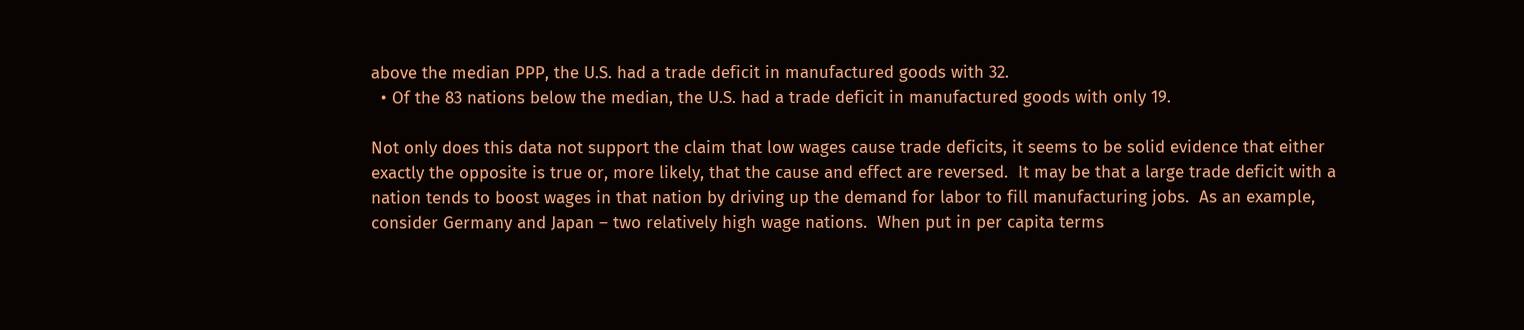above the median PPP, the U.S. had a trade deficit in manufactured goods with 32.
  • Of the 83 nations below the median, the U.S. had a trade deficit in manufactured goods with only 19.

Not only does this data not support the claim that low wages cause trade deficits, it seems to be solid evidence that either exactly the opposite is true or, more likely, that the cause and effect are reversed.  It may be that a large trade deficit with a nation tends to boost wages in that nation by driving up the demand for labor to fill manufacturing jobs.  As an example, consider Germany and Japan – two relatively high wage nations.  When put in per capita terms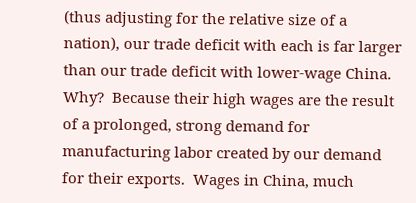(thus adjusting for the relative size of a nation), our trade deficit with each is far larger than our trade deficit with lower-wage China.  Why?  Because their high wages are the result of a prolonged, strong demand for manufacturing labor created by our demand for their exports.  Wages in China, much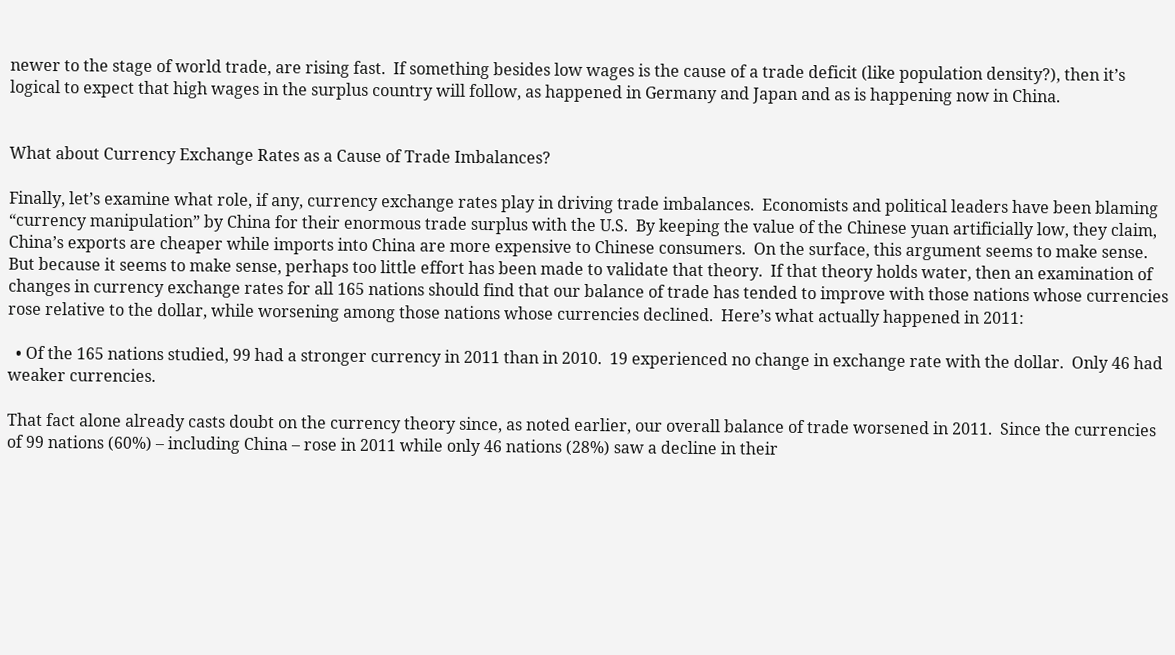newer to the stage of world trade, are rising fast.  If something besides low wages is the cause of a trade deficit (like population density?), then it’s logical to expect that high wages in the surplus country will follow, as happened in Germany and Japan and as is happening now in China.


What about Currency Exchange Rates as a Cause of Trade Imbalances?

Finally, let’s examine what role, if any, currency exchange rates play in driving trade imbalances.  Economists and political leaders have been blaming “currency manipulation” by China for their enormous trade surplus with the U.S.  By keeping the value of the Chinese yuan artificially low, they claim, China’s exports are cheaper while imports into China are more expensive to Chinese consumers.  On the surface, this argument seems to make sense.  But because it seems to make sense, perhaps too little effort has been made to validate that theory.  If that theory holds water, then an examination of changes in currency exchange rates for all 165 nations should find that our balance of trade has tended to improve with those nations whose currencies rose relative to the dollar, while worsening among those nations whose currencies declined.  Here’s what actually happened in 2011:

  • Of the 165 nations studied, 99 had a stronger currency in 2011 than in 2010.  19 experienced no change in exchange rate with the dollar.  Only 46 had weaker currencies.

That fact alone already casts doubt on the currency theory since, as noted earlier, our overall balance of trade worsened in 2011.  Since the currencies of 99 nations (60%) – including China – rose in 2011 while only 46 nations (28%) saw a decline in their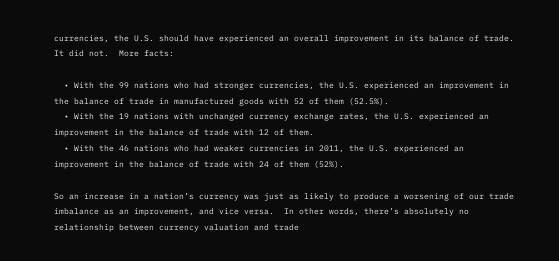currencies, the U.S. should have experienced an overall improvement in its balance of trade.  It did not.  More facts:

  • With the 99 nations who had stronger currencies, the U.S. experienced an improvement in the balance of trade in manufactured goods with 52 of them (52.5%).
  • With the 19 nations with unchanged currency exchange rates, the U.S. experienced an improvement in the balance of trade with 12 of them.
  • With the 46 nations who had weaker currencies in 2011, the U.S. experienced an improvement in the balance of trade with 24 of them (52%).

So an increase in a nation’s currency was just as likely to produce a worsening of our trade imbalance as an improvement, and vice versa.  In other words, there’s absolutely no relationship between currency valuation and trade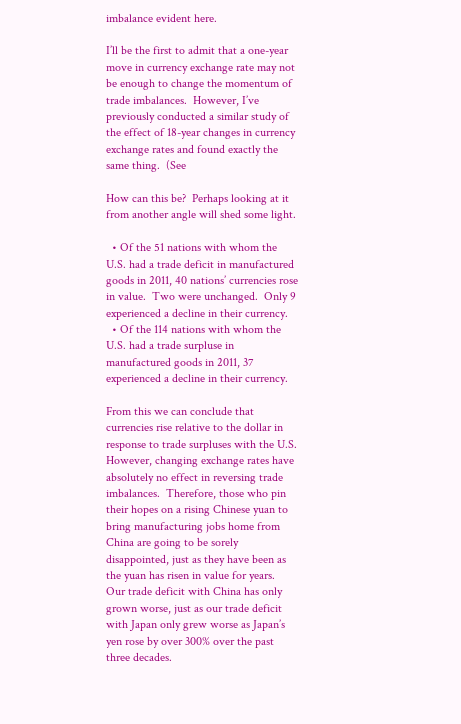imbalance evident here.

I’ll be the first to admit that a one-year move in currency exchange rate may not be enough to change the momentum of trade imbalances.  However, I’ve previously conducted a similar study of the effect of 18-year changes in currency exchange rates and found exactly the same thing.  (See

How can this be?  Perhaps looking at it from another angle will shed some light.

  • Of the 51 nations with whom the U.S. had a trade deficit in manufactured goods in 2011, 40 nations’ currencies rose in value.  Two were unchanged.  Only 9 experienced a decline in their currency.
  • Of the 114 nations with whom the U.S. had a trade surpluse in manufactured goods in 2011, 37 experienced a decline in their currency.

From this we can conclude that currencies rise relative to the dollar in response to trade surpluses with the U.S.  However, changing exchange rates have absolutely no effect in reversing trade imbalances.  Therefore, those who pin their hopes on a rising Chinese yuan to bring manufacturing jobs home from China are going to be sorely disappointed, just as they have been as the yuan has risen in value for years.  Our trade deficit with China has only grown worse, just as our trade deficit with Japan only grew worse as Japan’s yen rose by over 300% over the past three decades.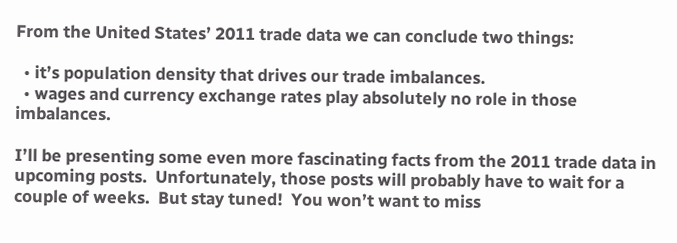From the United States’ 2011 trade data we can conclude two things:

  • it’s population density that drives our trade imbalances.
  • wages and currency exchange rates play absolutely no role in those imbalances.

I’ll be presenting some even more fascinating facts from the 2011 trade data in upcoming posts.  Unfortunately, those posts will probably have to wait for a couple of weeks.  But stay tuned!  You won’t want to miss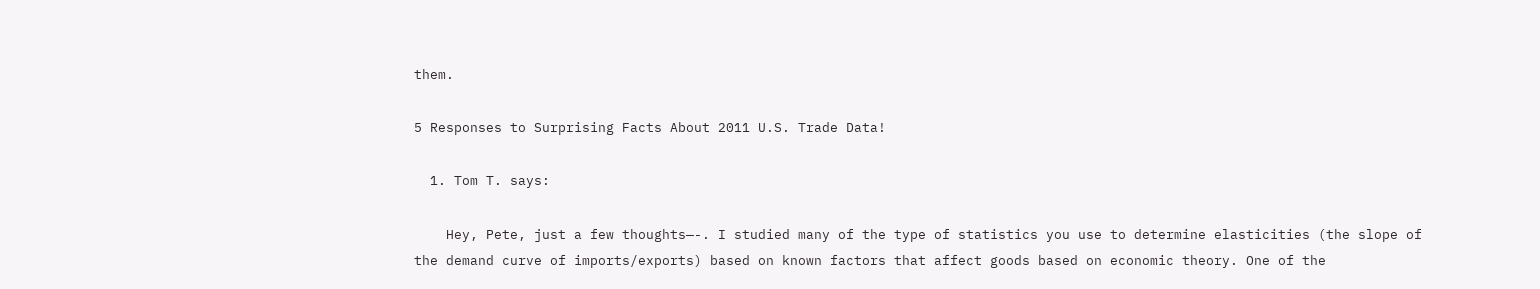them.

5 Responses to Surprising Facts About 2011 U.S. Trade Data!

  1. Tom T. says:

    Hey, Pete, just a few thoughts—-. I studied many of the type of statistics you use to determine elasticities (the slope of the demand curve of imports/exports) based on known factors that affect goods based on economic theory. One of the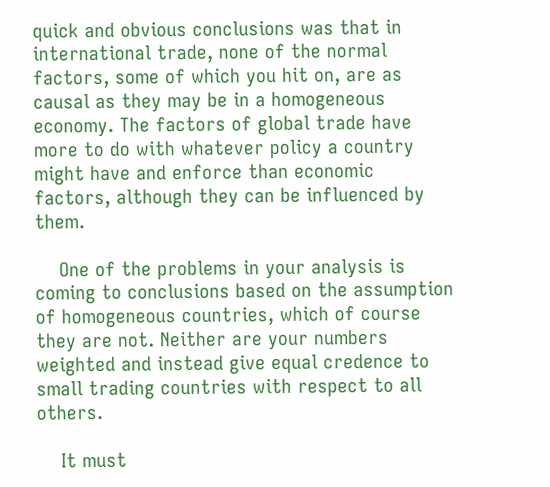quick and obvious conclusions was that in international trade, none of the normal factors, some of which you hit on, are as causal as they may be in a homogeneous economy. The factors of global trade have more to do with whatever policy a country might have and enforce than economic factors, although they can be influenced by them.

    One of the problems in your analysis is coming to conclusions based on the assumption of homogeneous countries, which of course they are not. Neither are your numbers weighted and instead give equal credence to small trading countries with respect to all others.

    It must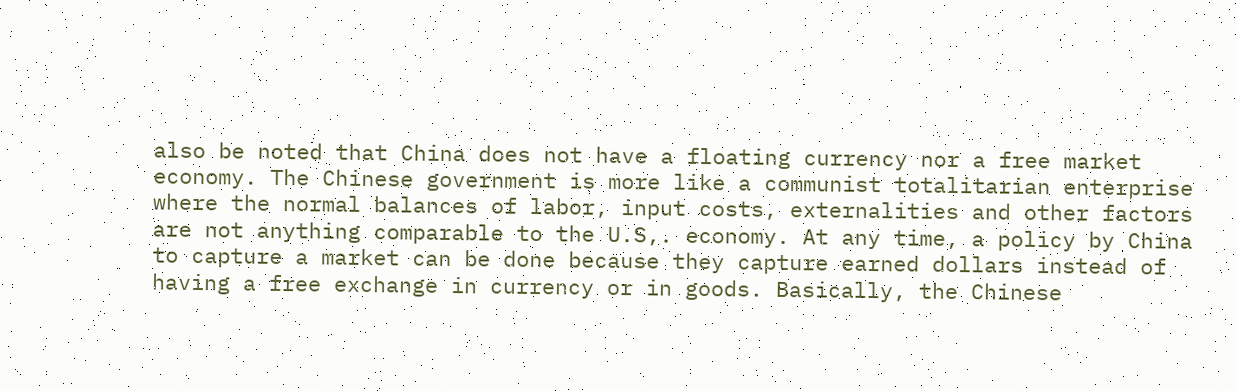also be noted that China does not have a floating currency nor a free market economy. The Chinese government is more like a communist totalitarian enterprise where the normal balances of labor, input costs, externalities and other factors are not anything comparable to the U.S,. economy. At any time, a policy by China to capture a market can be done because they capture earned dollars instead of having a free exchange in currency or in goods. Basically, the Chinese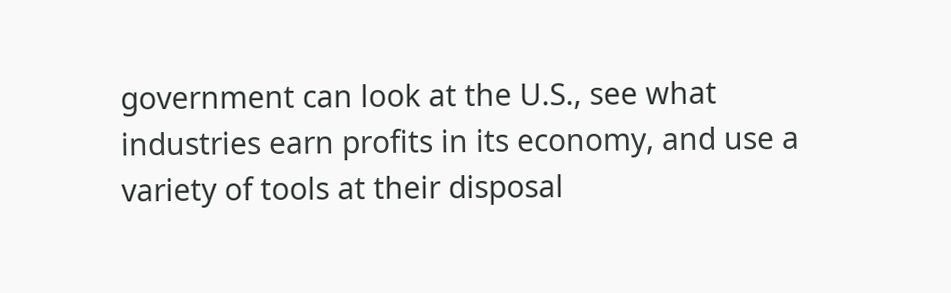government can look at the U.S., see what industries earn profits in its economy, and use a variety of tools at their disposal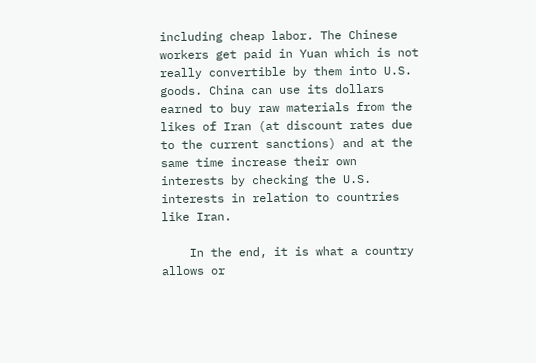including cheap labor. The Chinese workers get paid in Yuan which is not really convertible by them into U.S. goods. China can use its dollars earned to buy raw materials from the likes of Iran (at discount rates due to the current sanctions) and at the same time increase their own interests by checking the U.S. interests in relation to countries like Iran.

    In the end, it is what a country allows or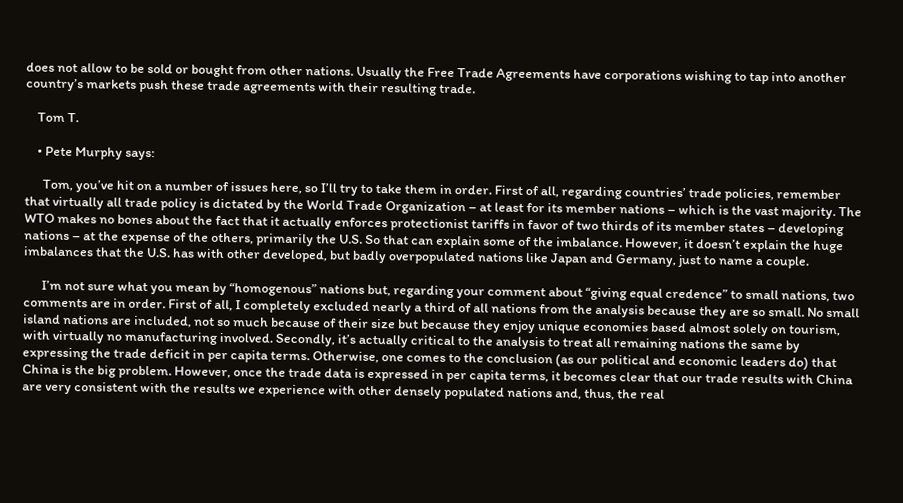does not allow to be sold or bought from other nations. Usually the Free Trade Agreements have corporations wishing to tap into another country’s markets push these trade agreements with their resulting trade.

    Tom T.

    • Pete Murphy says:

      Tom, you’ve hit on a number of issues here, so I’ll try to take them in order. First of all, regarding countries’ trade policies, remember that virtually all trade policy is dictated by the World Trade Organization – at least for its member nations – which is the vast majority. The WTO makes no bones about the fact that it actually enforces protectionist tariffs in favor of two thirds of its member states – developing nations – at the expense of the others, primarily the U.S. So that can explain some of the imbalance. However, it doesn’t explain the huge imbalances that the U.S. has with other developed, but badly overpopulated nations like Japan and Germany, just to name a couple.

      I’m not sure what you mean by “homogenous” nations but, regarding your comment about “giving equal credence” to small nations, two comments are in order. First of all, I completely excluded nearly a third of all nations from the analysis because they are so small. No small island nations are included, not so much because of their size but because they enjoy unique economies based almost solely on tourism, with virtually no manufacturing involved. Secondly, it’s actually critical to the analysis to treat all remaining nations the same by expressing the trade deficit in per capita terms. Otherwise, one comes to the conclusion (as our political and economic leaders do) that China is the big problem. However, once the trade data is expressed in per capita terms, it becomes clear that our trade results with China are very consistent with the results we experience with other densely populated nations and, thus, the real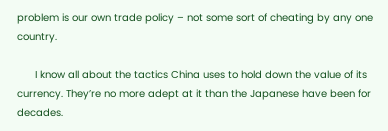problem is our own trade policy – not some sort of cheating by any one country.

      I know all about the tactics China uses to hold down the value of its currency. They’re no more adept at it than the Japanese have been for decades.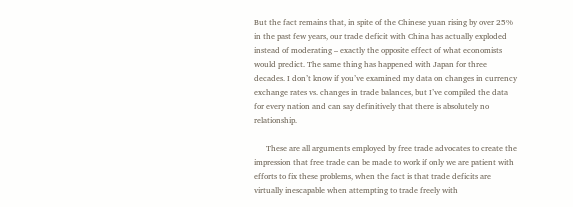But the fact remains that, in spite of the Chinese yuan rising by over 25% in the past few years, our trade deficit with China has actually exploded instead of moderating – exactly the opposite effect of what economists would predict. The same thing has happened with Japan for three decades. I don’t know if you’ve examined my data on changes in currency exchange rates vs. changes in trade balances, but I’ve compiled the data for every nation and can say definitively that there is absolutely no relationship.

      These are all arguments employed by free trade advocates to create the impression that free trade can be made to work if only we are patient with efforts to fix these problems, when the fact is that trade deficits are virtually inescapable when attempting to trade freely with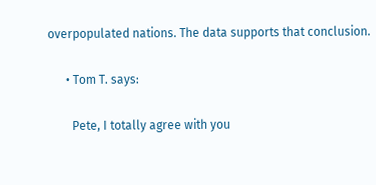overpopulated nations. The data supports that conclusion.

      • Tom T. says:

        Pete, I totally agree with you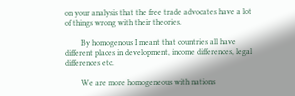on your analysis that the free trade advocates have a lot of things wrong with their theories.

        By homogenous I meant that countries all have different places in development, income differences, legal differences etc.

        We are more homogeneous with nations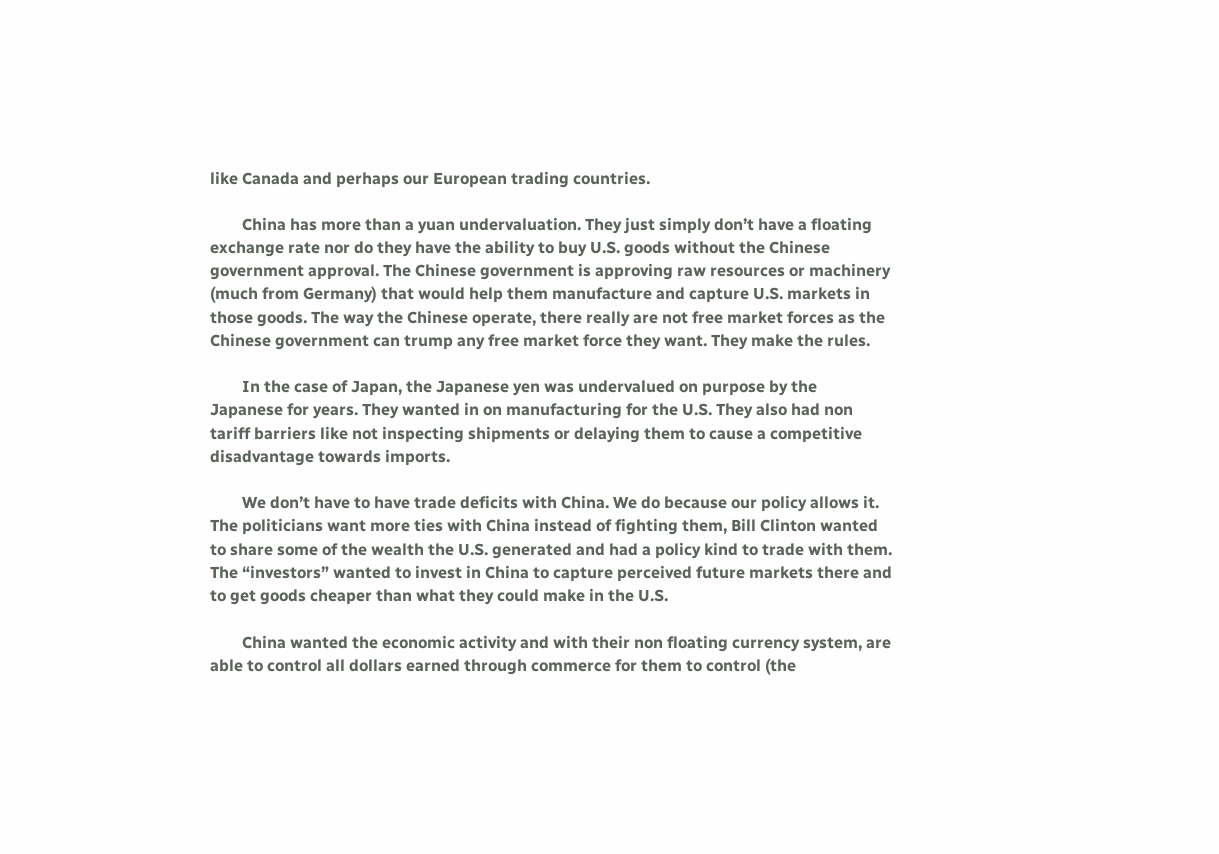like Canada and perhaps our European trading countries.

        China has more than a yuan undervaluation. They just simply don’t have a floating exchange rate nor do they have the ability to buy U.S. goods without the Chinese government approval. The Chinese government is approving raw resources or machinery (much from Germany) that would help them manufacture and capture U.S. markets in those goods. The way the Chinese operate, there really are not free market forces as the Chinese government can trump any free market force they want. They make the rules.

        In the case of Japan, the Japanese yen was undervalued on purpose by the Japanese for years. They wanted in on manufacturing for the U.S. They also had non tariff barriers like not inspecting shipments or delaying them to cause a competitive disadvantage towards imports.

        We don’t have to have trade deficits with China. We do because our policy allows it. The politicians want more ties with China instead of fighting them, Bill Clinton wanted to share some of the wealth the U.S. generated and had a policy kind to trade with them. The “investors” wanted to invest in China to capture perceived future markets there and to get goods cheaper than what they could make in the U.S.

        China wanted the economic activity and with their non floating currency system, are able to control all dollars earned through commerce for them to control (the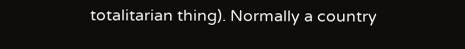totalitarian thing). Normally a country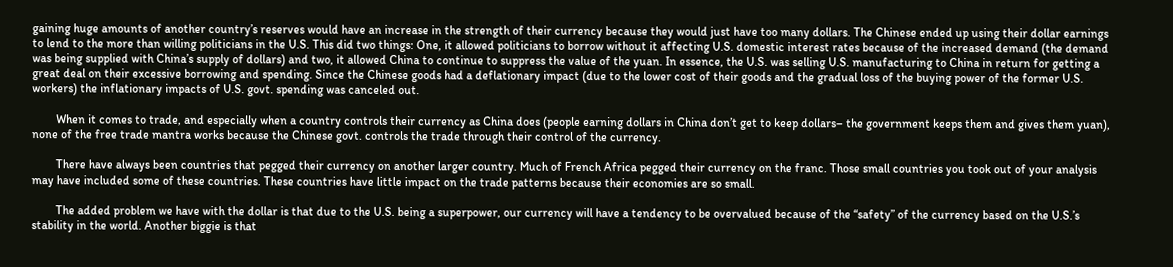gaining huge amounts of another country’s reserves would have an increase in the strength of their currency because they would just have too many dollars. The Chinese ended up using their dollar earnings to lend to the more than willing politicians in the U.S. This did two things: One, it allowed politicians to borrow without it affecting U.S. domestic interest rates because of the increased demand (the demand was being supplied with China’s supply of dollars) and two, it allowed China to continue to suppress the value of the yuan. In essence, the U.S. was selling U.S. manufacturing to China in return for getting a great deal on their excessive borrowing and spending. Since the Chinese goods had a deflationary impact (due to the lower cost of their goods and the gradual loss of the buying power of the former U.S. workers) the inflationary impacts of U.S. govt. spending was canceled out.

        When it comes to trade, and especially when a country controls their currency as China does (people earning dollars in China don’t get to keep dollars– the government keeps them and gives them yuan), none of the free trade mantra works because the Chinese govt. controls the trade through their control of the currency.

        There have always been countries that pegged their currency on another larger country. Much of French Africa pegged their currency on the franc. Those small countries you took out of your analysis may have included some of these countries. These countries have little impact on the trade patterns because their economies are so small.

        The added problem we have with the dollar is that due to the U.S. being a superpower, our currency will have a tendency to be overvalued because of the “safety” of the currency based on the U.S.’s stability in the world. Another biggie is that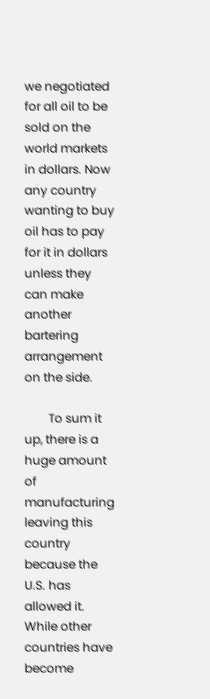we negotiated for all oil to be sold on the world markets in dollars. Now any country wanting to buy oil has to pay for it in dollars unless they can make another bartering arrangement on the side.

        To sum it up, there is a huge amount of manufacturing leaving this country because the U.S. has allowed it. While other countries have become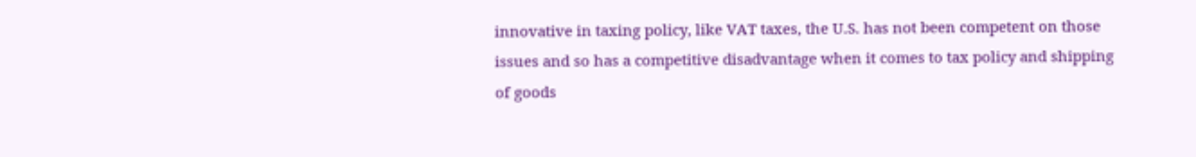innovative in taxing policy, like VAT taxes, the U.S. has not been competent on those issues and so has a competitive disadvantage when it comes to tax policy and shipping of goods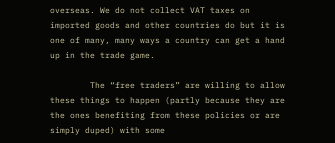overseas. We do not collect VAT taxes on imported goods and other countries do but it is one of many, many ways a country can get a hand up in the trade game.

        The “free traders” are willing to allow these things to happen (partly because they are the ones benefiting from these policies or are simply duped) with some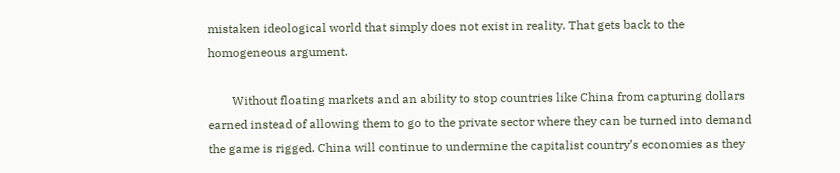mistaken ideological world that simply does not exist in reality. That gets back to the homogeneous argument.

        Without floating markets and an ability to stop countries like China from capturing dollars earned instead of allowing them to go to the private sector where they can be turned into demand the game is rigged. China will continue to undermine the capitalist country’s economies as they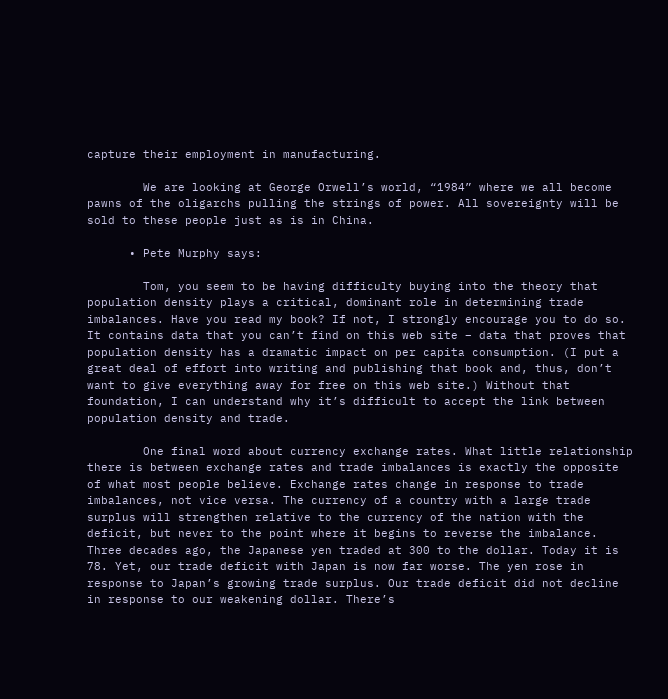capture their employment in manufacturing.

        We are looking at George Orwell’s world, “1984” where we all become pawns of the oligarchs pulling the strings of power. All sovereignty will be sold to these people just as is in China.

      • Pete Murphy says:

        Tom, you seem to be having difficulty buying into the theory that population density plays a critical, dominant role in determining trade imbalances. Have you read my book? If not, I strongly encourage you to do so. It contains data that you can’t find on this web site – data that proves that population density has a dramatic impact on per capita consumption. (I put a great deal of effort into writing and publishing that book and, thus, don’t want to give everything away for free on this web site.) Without that foundation, I can understand why it’s difficult to accept the link between population density and trade.

        One final word about currency exchange rates. What little relationship there is between exchange rates and trade imbalances is exactly the opposite of what most people believe. Exchange rates change in response to trade imbalances, not vice versa. The currency of a country with a large trade surplus will strengthen relative to the currency of the nation with the deficit, but never to the point where it begins to reverse the imbalance. Three decades ago, the Japanese yen traded at 300 to the dollar. Today it is 78. Yet, our trade deficit with Japan is now far worse. The yen rose in response to Japan’s growing trade surplus. Our trade deficit did not decline in response to our weakening dollar. There’s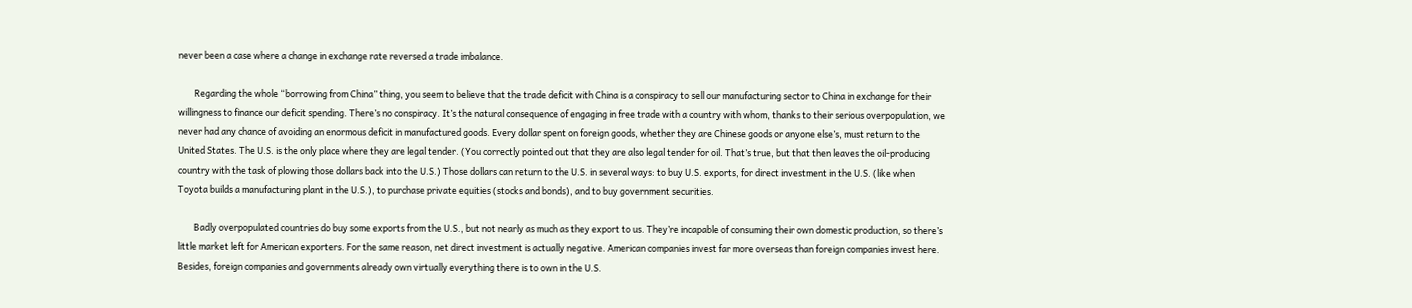never been a case where a change in exchange rate reversed a trade imbalance.

        Regarding the whole “borrowing from China” thing, you seem to believe that the trade deficit with China is a conspiracy to sell our manufacturing sector to China in exchange for their willingness to finance our deficit spending. There’s no conspiracy. It’s the natural consequence of engaging in free trade with a country with whom, thanks to their serious overpopulation, we never had any chance of avoiding an enormous deficit in manufactured goods. Every dollar spent on foreign goods, whether they are Chinese goods or anyone else’s, must return to the United States. The U.S. is the only place where they are legal tender. (You correctly pointed out that they are also legal tender for oil. That’s true, but that then leaves the oil-producing country with the task of plowing those dollars back into the U.S.) Those dollars can return to the U.S. in several ways: to buy U.S. exports, for direct investment in the U.S. (like when Toyota builds a manufacturing plant in the U.S.), to purchase private equities (stocks and bonds), and to buy government securities.

        Badly overpopulated countries do buy some exports from the U.S., but not nearly as much as they export to us. They’re incapable of consuming their own domestic production, so there’s little market left for American exporters. For the same reason, net direct investment is actually negative. American companies invest far more overseas than foreign companies invest here. Besides, foreign companies and governments already own virtually everything there is to own in the U.S.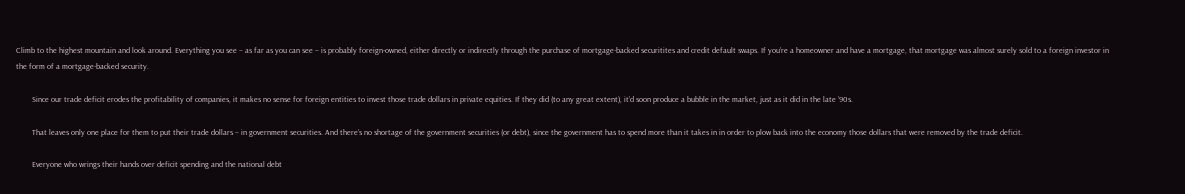Climb to the highest mountain and look around. Everything you see – as far as you can see – is probably foreign-owned, either directly or indirectly through the purchase of mortgage-backed securitites and credit default swaps. If you’re a homeowner and have a mortgage, that mortgage was almost surely sold to a foreign investor in the form of a mortgage-backed security.

        Since our trade deficit erodes the profitability of companies, it makes no sense for foreign entities to invest those trade dollars in private equities. If they did (to any great extent), it’d soon produce a bubble in the market, just as it did in the late ’90s.

        That leaves only one place for them to put their trade dollars – in government securities. And there’s no shortage of the government securities (or debt), since the government has to spend more than it takes in in order to plow back into the economy those dollars that were removed by the trade deficit.

        Everyone who wrings their hands over deficit spending and the national debt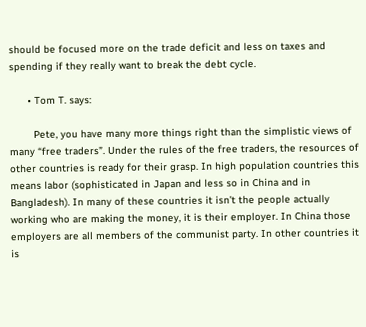should be focused more on the trade deficit and less on taxes and spending if they really want to break the debt cycle.

      • Tom T. says:

        Pete, you have many more things right than the simplistic views of many “free traders”. Under the rules of the free traders, the resources of other countries is ready for their grasp. In high population countries this means labor (sophisticated in Japan and less so in China and in Bangladesh). In many of these countries it isn’t the people actually working who are making the money, it is their employer. In China those employers are all members of the communist party. In other countries it is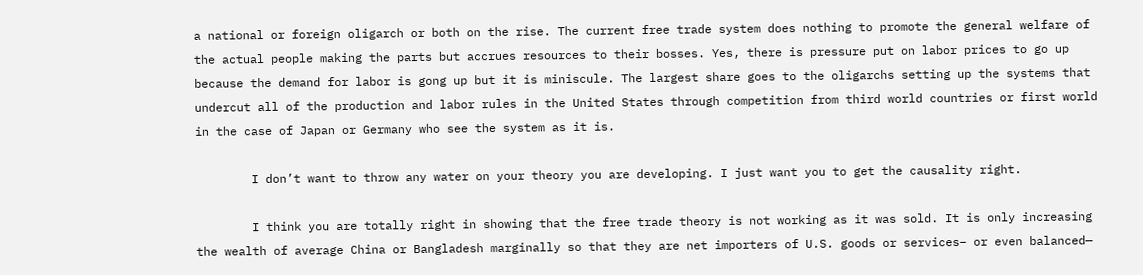a national or foreign oligarch or both on the rise. The current free trade system does nothing to promote the general welfare of the actual people making the parts but accrues resources to their bosses. Yes, there is pressure put on labor prices to go up because the demand for labor is gong up but it is miniscule. The largest share goes to the oligarchs setting up the systems that undercut all of the production and labor rules in the United States through competition from third world countries or first world in the case of Japan or Germany who see the system as it is.

        I don’t want to throw any water on your theory you are developing. I just want you to get the causality right.

        I think you are totally right in showing that the free trade theory is not working as it was sold. It is only increasing the wealth of average China or Bangladesh marginally so that they are net importers of U.S. goods or services– or even balanced—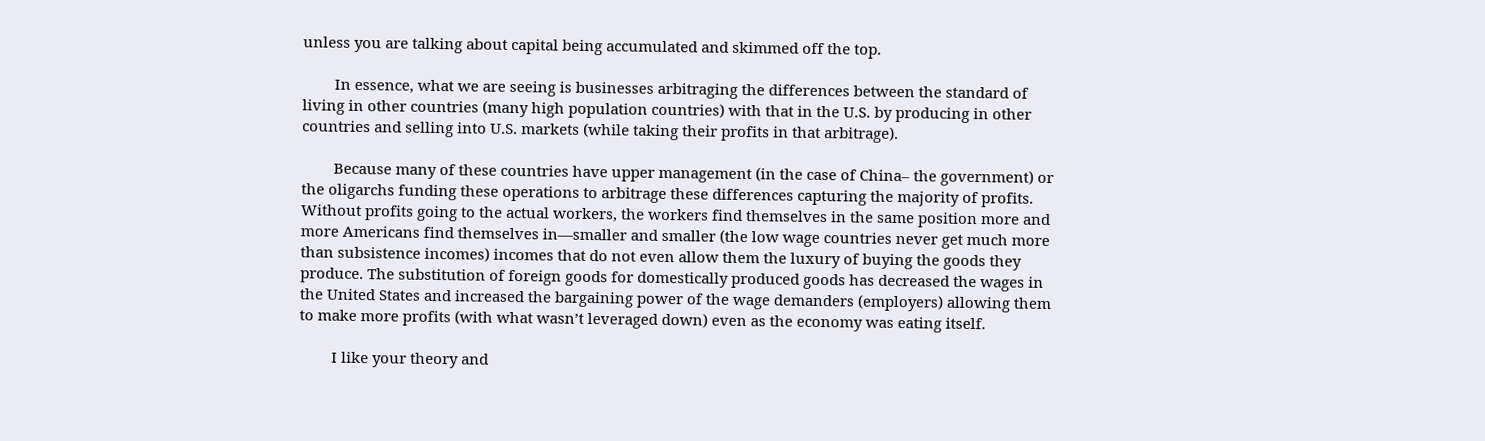unless you are talking about capital being accumulated and skimmed off the top.

        In essence, what we are seeing is businesses arbitraging the differences between the standard of living in other countries (many high population countries) with that in the U.S. by producing in other countries and selling into U.S. markets (while taking their profits in that arbitrage).

        Because many of these countries have upper management (in the case of China– the government) or the oligarchs funding these operations to arbitrage these differences capturing the majority of profits. Without profits going to the actual workers, the workers find themselves in the same position more and more Americans find themselves in—smaller and smaller (the low wage countries never get much more than subsistence incomes) incomes that do not even allow them the luxury of buying the goods they produce. The substitution of foreign goods for domestically produced goods has decreased the wages in the United States and increased the bargaining power of the wage demanders (employers) allowing them to make more profits (with what wasn’t leveraged down) even as the economy was eating itself.

        I like your theory and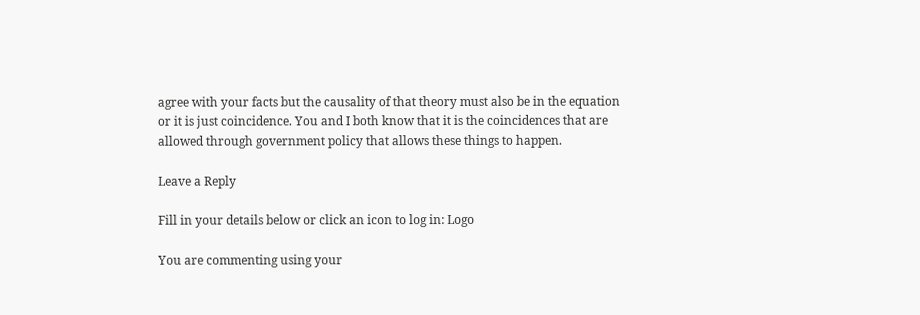agree with your facts but the causality of that theory must also be in the equation or it is just coincidence. You and I both know that it is the coincidences that are allowed through government policy that allows these things to happen.

Leave a Reply

Fill in your details below or click an icon to log in: Logo

You are commenting using your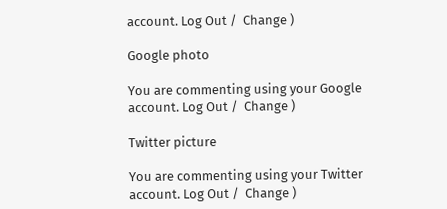account. Log Out /  Change )

Google photo

You are commenting using your Google account. Log Out /  Change )

Twitter picture

You are commenting using your Twitter account. Log Out /  Change )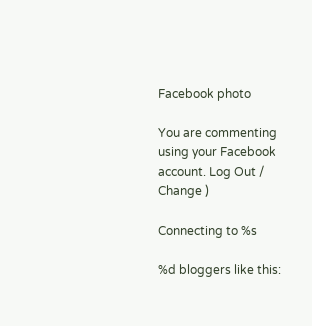Facebook photo

You are commenting using your Facebook account. Log Out /  Change )

Connecting to %s

%d bloggers like this: